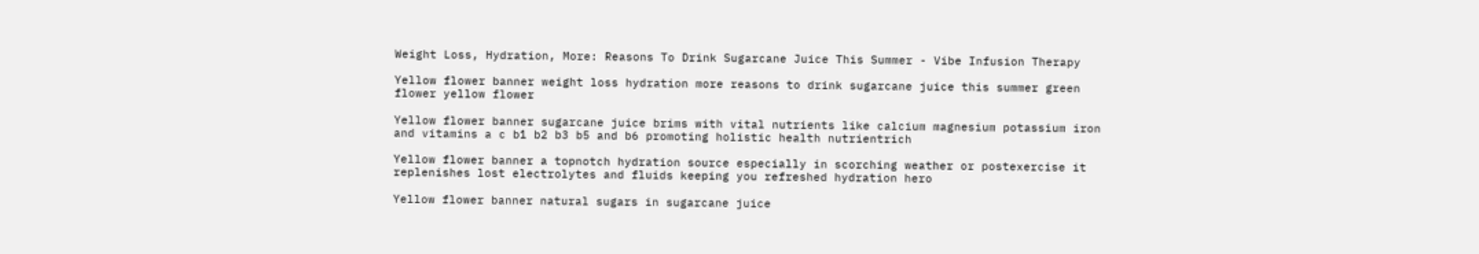Weight Loss, Hydration, More: Reasons To Drink Sugarcane Juice This Summer - Vibe Infusion Therapy

Yellow flower banner weight loss hydration more reasons to drink sugarcane juice this summer green flower yellow flower

Yellow flower banner sugarcane juice brims with vital nutrients like calcium magnesium potassium iron and vitamins a c b1 b2 b3 b5 and b6 promoting holistic health nutrientrich

Yellow flower banner a topnotch hydration source especially in scorching weather or postexercise it replenishes lost electrolytes and fluids keeping you refreshed hydration hero

Yellow flower banner natural sugars in sugarcane juice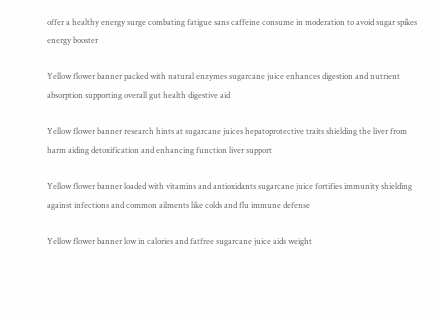offer a healthy energy surge combating fatigue sans caffeine consume in moderation to avoid sugar spikes energy booster

Yellow flower banner packed with natural enzymes sugarcane juice enhances digestion and nutrient absorption supporting overall gut health digestive aid

Yellow flower banner research hints at sugarcane juices hepatoprotective traits shielding the liver from harm aiding detoxification and enhancing function liver support

Yellow flower banner loaded with vitamins and antioxidants sugarcane juice fortifies immunity shielding against infections and common ailments like colds and flu immune defense

Yellow flower banner low in calories and fatfree sugarcane juice aids weight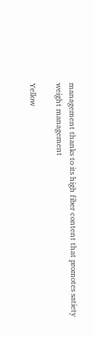management thanks to its high fiber content that promotes satiety weight management

Yellow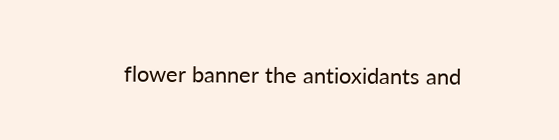flower banner the antioxidants and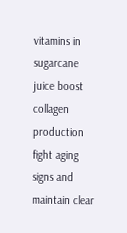vitamins in sugarcane juice boost collagen production fight aging signs and maintain clear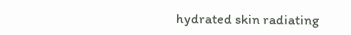hydrated skin radiating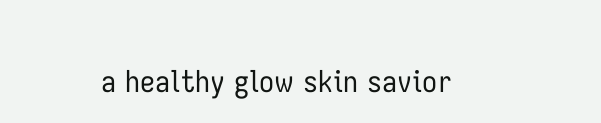a healthy glow skin savior